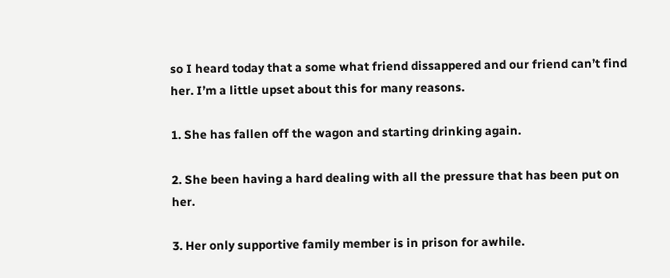so I heard today that a some what friend dissappered and our friend can’t find her. I’m a little upset about this for many reasons.

1. She has fallen off the wagon and starting drinking again.

2. She been having a hard dealing with all the pressure that has been put on her.

3. Her only supportive family member is in prison for awhile.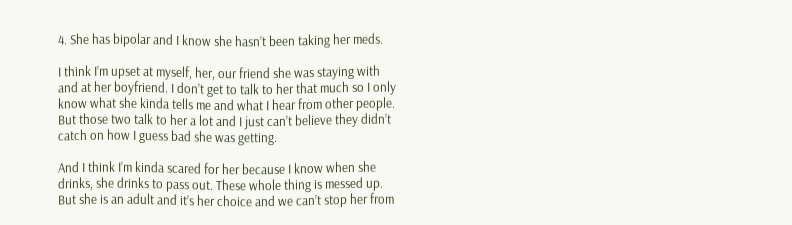4. She has bipolar and I know she hasn’t been taking her meds.

I think I’m upset at myself, her, our friend she was staying with and at her boyfriend. I don’t get to talk to her that much so I only know what she kinda tells me and what I hear from other people. But those two talk to her a lot and I just can’t believe they didn’t catch on how I guess bad she was getting.

And I think I’m kinda scared for her because I know when she drinks, she drinks to pass out. These whole thing is messed up. But she is an adult and it’s her choice and we can’t stop her from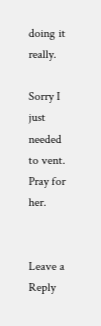doing it really.

Sorry I just needed to vent. Pray for her.


Leave a Reply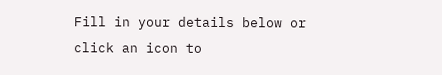Fill in your details below or click an icon to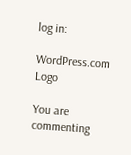log in:

WordPress.com Logo

You are commenting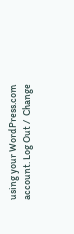using your WordPress.com account. Log Out /  Change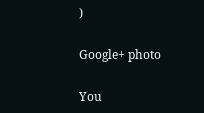)

Google+ photo

You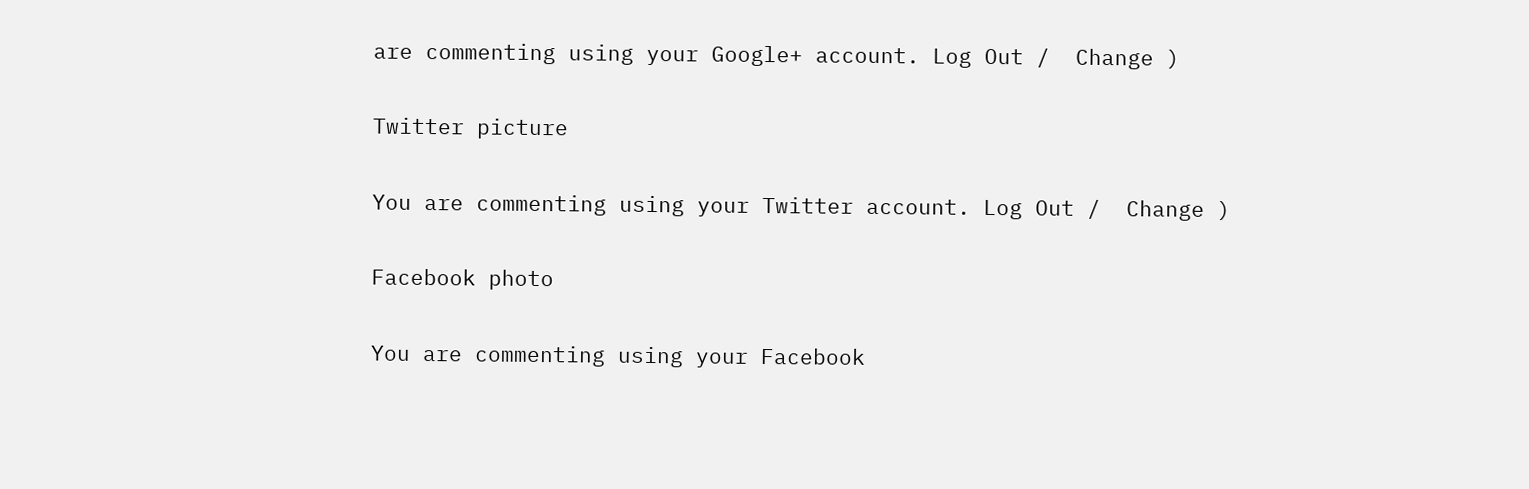are commenting using your Google+ account. Log Out /  Change )

Twitter picture

You are commenting using your Twitter account. Log Out /  Change )

Facebook photo

You are commenting using your Facebook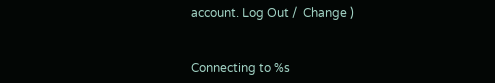account. Log Out /  Change )


Connecting to %s